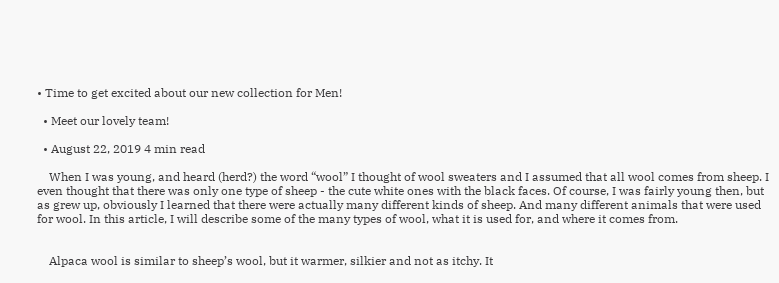• Time to get excited about our new collection for Men!

  • Meet our lovely team!

  • August 22, 2019 4 min read

    When I was young, and heard (herd?) the word “wool” I thought of wool sweaters and I assumed that all wool comes from sheep. I even thought that there was only one type of sheep - the cute white ones with the black faces. Of course, I was fairly young then, but as grew up, obviously I learned that there were actually many different kinds of sheep. And many different animals that were used for wool. In this article, I will describe some of the many types of wool, what it is used for, and where it comes from.


    Alpaca wool is similar to sheep’s wool, but it warmer, silkier and not as itchy. It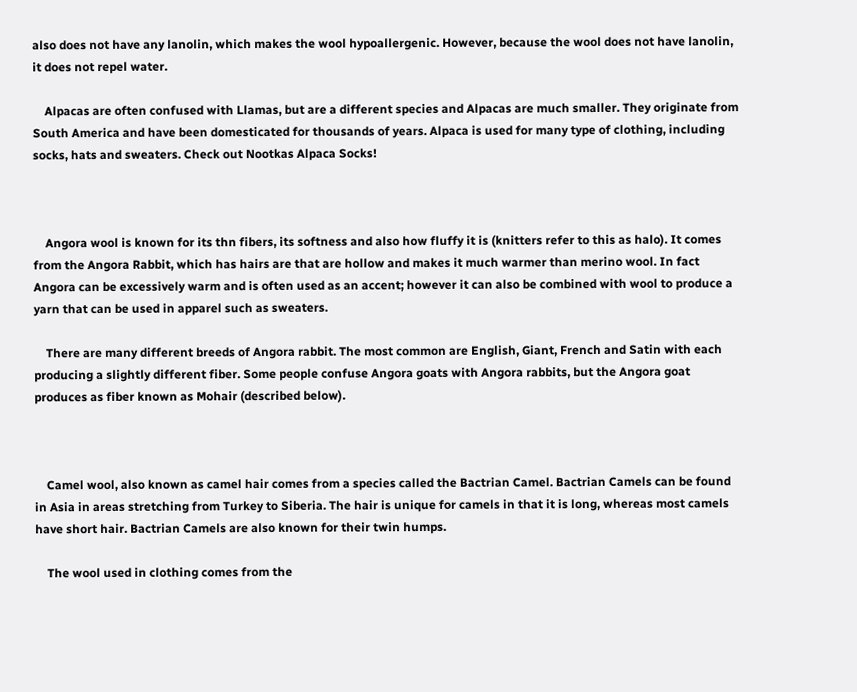also does not have any lanolin, which makes the wool hypoallergenic. However, because the wool does not have lanolin, it does not repel water.

    Alpacas are often confused with Llamas, but are a different species and Alpacas are much smaller. They originate from South America and have been domesticated for thousands of years. Alpaca is used for many type of clothing, including socks, hats and sweaters. Check out Nootkas Alpaca Socks!



    Angora wool is known for its thn fibers, its softness and also how fluffy it is (knitters refer to this as halo). It comes from the Angora Rabbit, which has hairs are that are hollow and makes it much warmer than merino wool. In fact Angora can be excessively warm and is often used as an accent; however it can also be combined with wool to produce a yarn that can be used in apparel such as sweaters.

    There are many different breeds of Angora rabbit. The most common are English, Giant, French and Satin with each producing a slightly different fiber. Some people confuse Angora goats with Angora rabbits, but the Angora goat produces as fiber known as Mohair (described below).



    Camel wool, also known as camel hair comes from a species called the Bactrian Camel. Bactrian Camels can be found in Asia in areas stretching from Turkey to Siberia. The hair is unique for camels in that it is long, whereas most camels have short hair. Bactrian Camels are also known for their twin humps.

    The wool used in clothing comes from the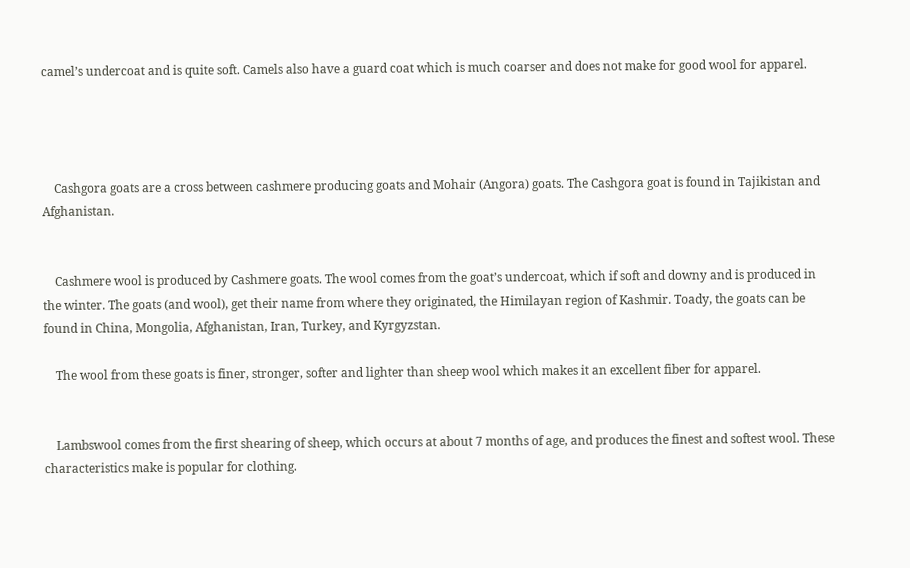camel’s undercoat and is quite soft. Camels also have a guard coat which is much coarser and does not make for good wool for apparel.




    Cashgora goats are a cross between cashmere producing goats and Mohair (Angora) goats. The Cashgora goat is found in Tajikistan and Afghanistan.


    Cashmere wool is produced by Cashmere goats. The wool comes from the goat’s undercoat, which if soft and downy and is produced in the winter. The goats (and wool), get their name from where they originated, the Himilayan region of Kashmir. Toady, the goats can be found in China, Mongolia, Afghanistan, Iran, Turkey, and Kyrgyzstan.

    The wool from these goats is finer, stronger, softer and lighter than sheep wool which makes it an excellent fiber for apparel.


    Lambswool comes from the first shearing of sheep, which occurs at about 7 months of age, and produces the finest and softest wool. These characteristics make is popular for clothing.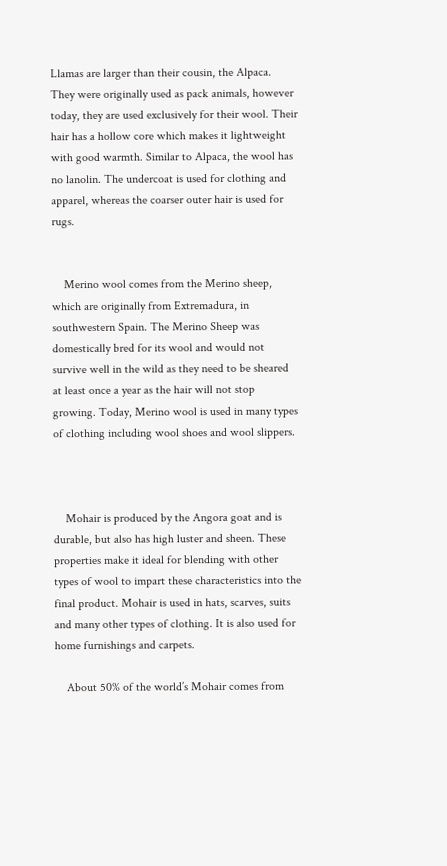Llamas are larger than their cousin, the Alpaca. They were originally used as pack animals, however today, they are used exclusively for their wool. Their hair has a hollow core which makes it lightweight with good warmth. Similar to Alpaca, the wool has no lanolin. The undercoat is used for clothing and apparel, whereas the coarser outer hair is used for rugs.


    Merino wool comes from the Merino sheep, which are originally from Extremadura, in southwestern Spain. The Merino Sheep was domestically bred for its wool and would not survive well in the wild as they need to be sheared at least once a year as the hair will not stop growing. Today, Merino wool is used in many types of clothing including wool shoes and wool slippers.



    Mohair is produced by the Angora goat and is durable, but also has high luster and sheen. These properties make it ideal for blending with other types of wool to impart these characteristics into the final product. Mohair is used in hats, scarves, suits and many other types of clothing. It is also used for home furnishings and carpets.

    About 50% of the world’s Mohair comes from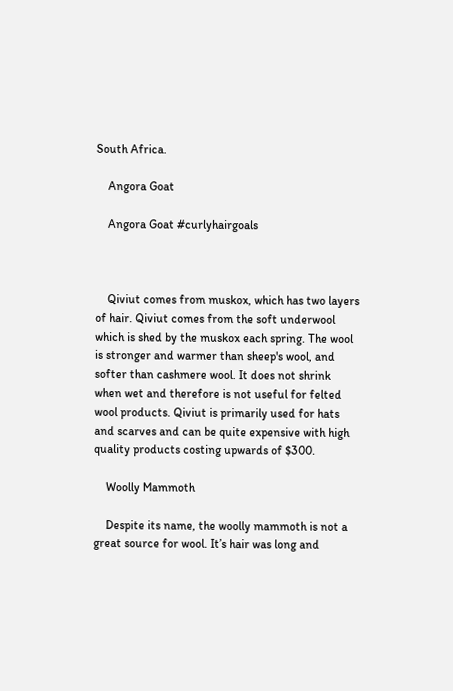South Africa.

    Angora Goat

    Angora Goat #curlyhairgoals



    Qiviut comes from muskox, which has two layers of hair. Qiviut comes from the soft underwool which is shed by the muskox each spring. The wool is stronger and warmer than sheep's wool, and softer than cashmere wool. It does not shrink when wet and therefore is not useful for felted wool products. Qiviut is primarily used for hats and scarves and can be quite expensive with high quality products costing upwards of $300.

    Woolly Mammoth

    Despite its name, the woolly mammoth is not a great source for wool. It’s hair was long and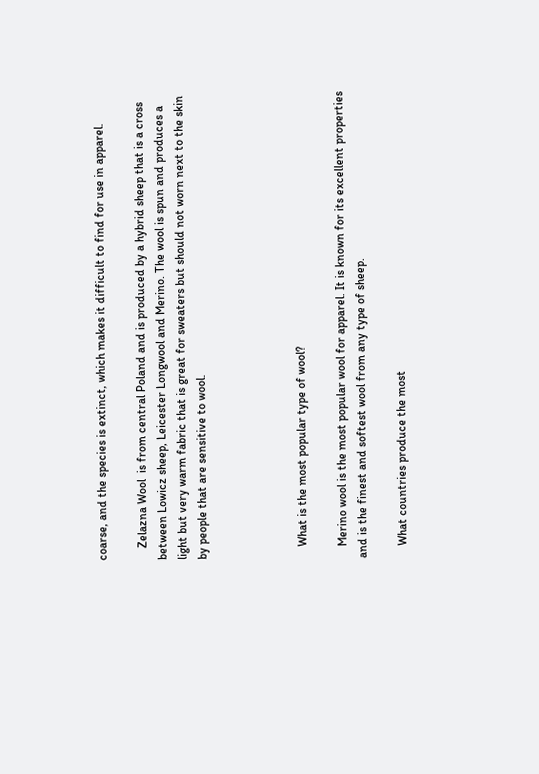coarse, and the species is extinct, which makes it difficult to find for use in apparel.

    Zelazna Wool  is from central Poland and is produced by a hybrid sheep that is a cross between Lowicz sheep, Leicester Longwool and Merino. The wool is spun and produces a light but very warm fabric that is great for sweaters but should not worn next to the skin by people that are sensitive to wool.




    What is the most popular type of wool?

    Merino wool is the most popular wool for apparel. It is known for its excellent properties and is the finest and softest wool from any type of sheep.

    What countries produce the most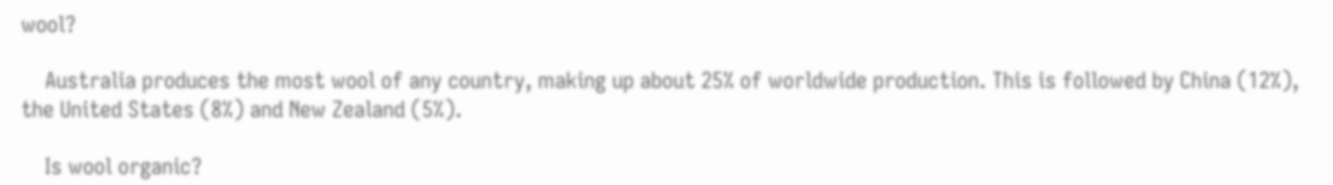wool?

    Australia produces the most wool of any country, making up about 25% of worldwide production. This is followed by China (12%), the United States (8%) and New Zealand (5%).

    Is wool organic?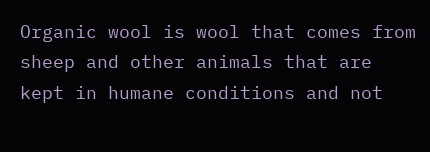Organic wool is wool that comes from sheep and other animals that are kept in humane conditions and not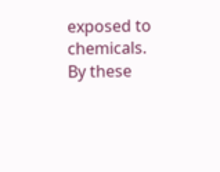exposed to chemicals. By these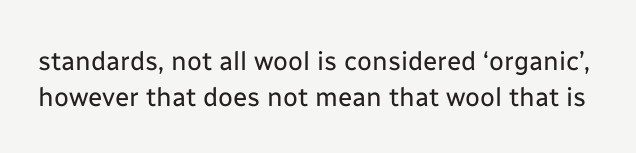standards, not all wool is considered ‘organic’, however that does not mean that wool that is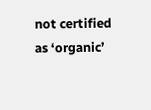not certified as ‘organic’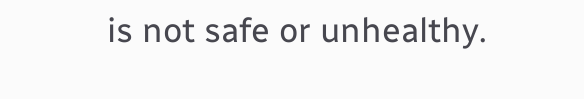is not safe or unhealthy.